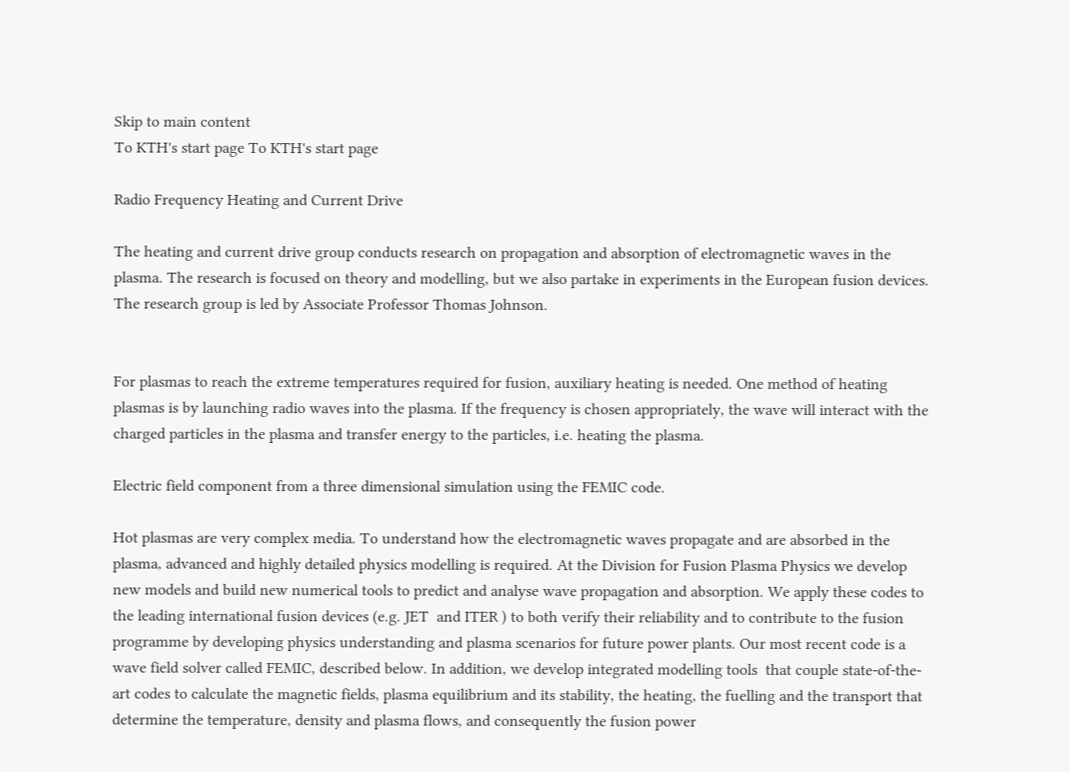Skip to main content
To KTH's start page To KTH's start page

Radio Frequency Heating and Current Drive

The heating and current drive group conducts research on propagation and absorption of electromagnetic waves in the plasma. The research is focused on theory and modelling, but we also partake in experiments in the European fusion devices. The research group is led by Associate Professor Thomas Johnson.


For plasmas to reach the extreme temperatures required for fusion, auxiliary heating is needed. One method of heating plasmas is by launching radio waves into the plasma. If the frequency is chosen appropriately, the wave will interact with the charged particles in the plasma and transfer energy to the particles, i.e. heating the plasma.

Electric field component from a three dimensional simulation using the FEMIC code.

Hot plasmas are very complex media. To understand how the electromagnetic waves propagate and are absorbed in the plasma, advanced and highly detailed physics modelling is required. At the Division for Fusion Plasma Physics we develop new models and build new numerical tools to predict and analyse wave propagation and absorption. We apply these codes to the leading international fusion devices (e.g. JET  and ITER ) to both verify their reliability and to contribute to the fusion programme by developing physics understanding and plasma scenarios for future power plants. Our most recent code is a wave field solver called FEMIC, described below. In addition, we develop integrated modelling tools  that couple state-of-the-art codes to calculate the magnetic fields, plasma equilibrium and its stability, the heating, the fuelling and the transport that determine the temperature, density and plasma flows, and consequently the fusion power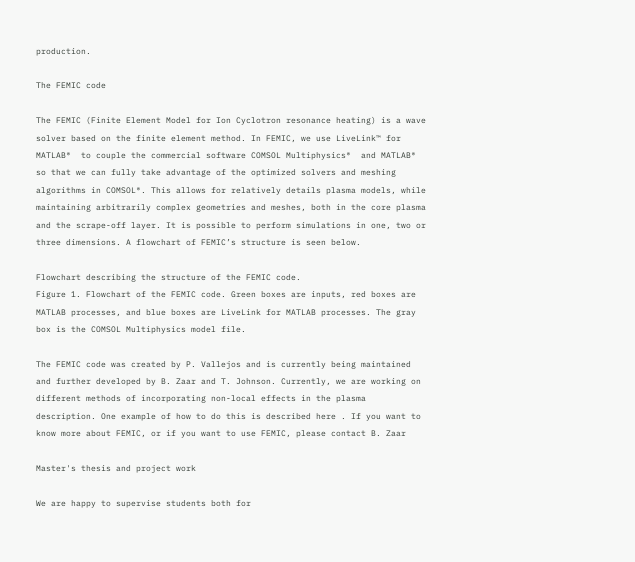production.

The FEMIC code

The FEMIC (Finite Element Model for Ion Cyclotron resonance heating) is a wave solver based on the finite element method. In FEMIC, we use LiveLink™ for MATLAB®  to couple the commercial software COMSOL Multiphysics®  and MATLAB®  so that we can fully take advantage of the optimized solvers and meshing algorithms in COMSOL®. This allows for relatively details plasma models, while maintaining arbitrarily complex geometries and meshes, both in the core plasma and the scrape-off layer. It is possible to perform simulations in one, two or three dimensions. A flowchart of FEMIC’s structure is seen below.

Flowchart describing the structure of the FEMIC code.
Figure 1. Flowchart of the FEMIC code. Green boxes are inputs, red boxes are MATLAB processes, and blue boxes are LiveLink for MATLAB processes. The gray box is the COMSOL Multiphysics model file.

The FEMIC code was created by P. Vallejos and is currently being maintained and further developed by B. Zaar and T. Johnson. Currently, we are working on different methods of incorporating non-local effects in the plasma description. One example of how to do this is described here . If you want to know more about FEMIC, or if you want to use FEMIC, please contact B. Zaar

Master's thesis and project work

We are happy to supervise students both for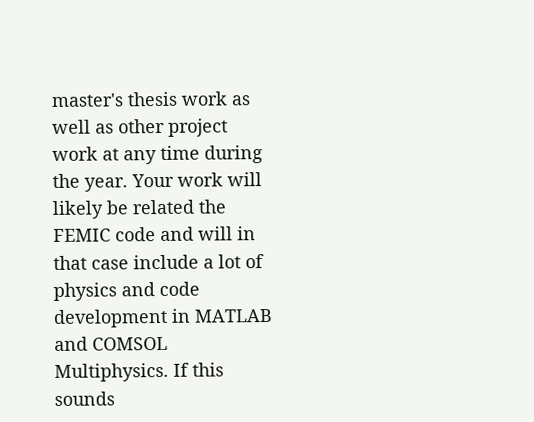master's thesis work as well as other project work at any time during the year. Your work will likely be related the FEMIC code and will in that case include a lot of physics and code development in MATLAB and COMSOL Multiphysics. If this sounds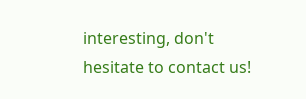interesting, don't hesitate to contact us!